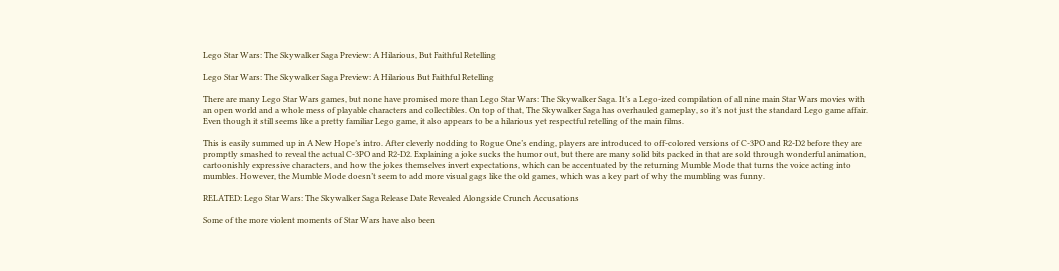Lego Star Wars: The Skywalker Saga Preview: A Hilarious, But Faithful Retelling

Lego Star Wars: The Skywalker Saga Preview: A Hilarious But Faithful Retelling

There are many Lego Star Wars games, but none have promised more than Lego Star Wars: The Skywalker Saga. It’s a Lego-ized compilation of all nine main Star Wars movies with an open world and a whole mess of playable characters and collectibles. On top of that, The Skywalker Saga has overhauled gameplay, so it’s not just the standard Lego game affair. Even though it still seems like a pretty familiar Lego game, it also appears to be a hilarious yet respectful retelling of the main films.

This is easily summed up in A New Hope’s intro. After cleverly nodding to Rogue One’s ending, players are introduced to off-colored versions of C-3PO and R2-D2 before they are promptly smashed to reveal the actual C-3PO and R2-D2. Explaining a joke sucks the humor out, but there are many solid bits packed in that are sold through wonderful animation, cartoonishly expressive characters, and how the jokes themselves invert expectations, which can be accentuated by the returning Mumble Mode that turns the voice acting into mumbles. However, the Mumble Mode doesn’t seem to add more visual gags like the old games, which was a key part of why the mumbling was funny.

RELATED: Lego Star Wars: The Skywalker Saga Release Date Revealed Alongside Crunch Accusations

Some of the more violent moments of Star Wars have also been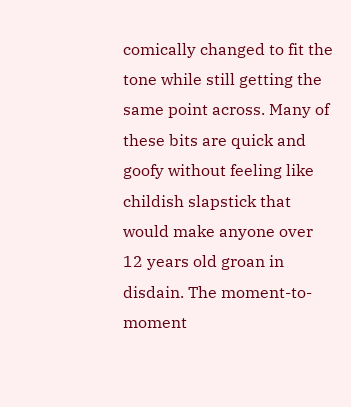comically changed to fit the tone while still getting the same point across. Many of these bits are quick and goofy without feeling like childish slapstick that would make anyone over 12 years old groan in disdain. The moment-to-moment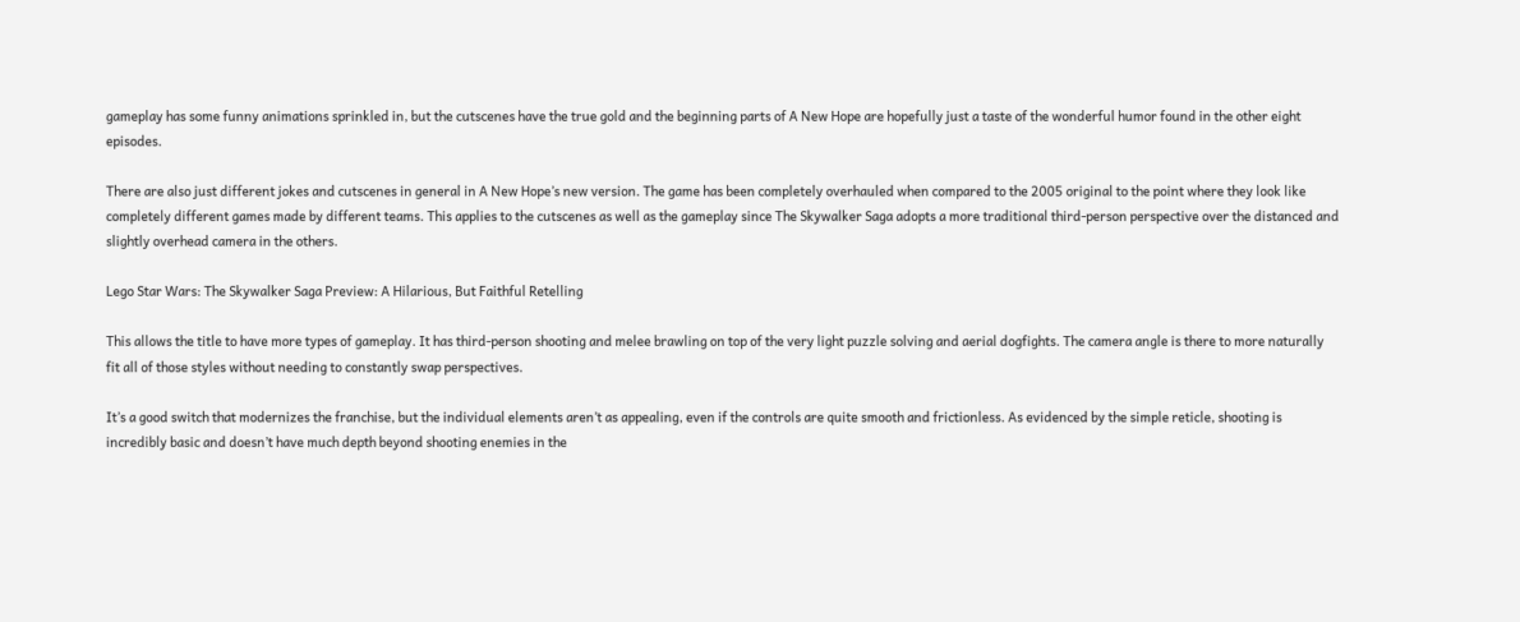gameplay has some funny animations sprinkled in, but the cutscenes have the true gold and the beginning parts of A New Hope are hopefully just a taste of the wonderful humor found in the other eight episodes.

There are also just different jokes and cutscenes in general in A New Hope’s new version. The game has been completely overhauled when compared to the 2005 original to the point where they look like completely different games made by different teams. This applies to the cutscenes as well as the gameplay since The Skywalker Saga adopts a more traditional third-person perspective over the distanced and slightly overhead camera in the others.

Lego Star Wars: The Skywalker Saga Preview: A Hilarious, But Faithful Retelling

This allows the title to have more types of gameplay. It has third-person shooting and melee brawling on top of the very light puzzle solving and aerial dogfights. The camera angle is there to more naturally fit all of those styles without needing to constantly swap perspectives.

It’s a good switch that modernizes the franchise, but the individual elements aren’t as appealing, even if the controls are quite smooth and frictionless. As evidenced by the simple reticle, shooting is incredibly basic and doesn’t have much depth beyond shooting enemies in the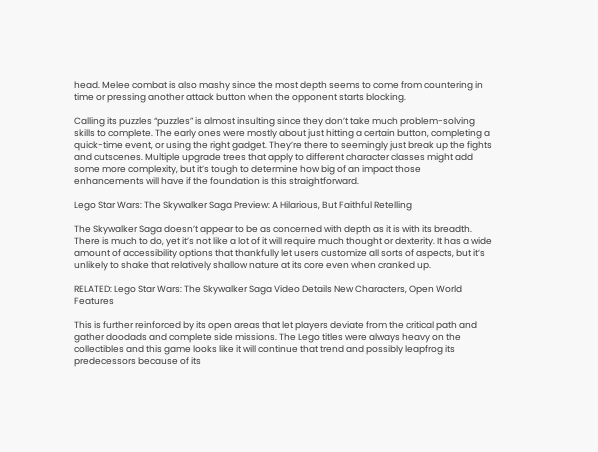head. Melee combat is also mashy since the most depth seems to come from countering in time or pressing another attack button when the opponent starts blocking.

Calling its puzzles “puzzles” is almost insulting since they don’t take much problem-solving skills to complete. The early ones were mostly about just hitting a certain button, completing a quick-time event, or using the right gadget. They’re there to seemingly just break up the fights and cutscenes. Multiple upgrade trees that apply to different character classes might add some more complexity, but it’s tough to determine how big of an impact those enhancements will have if the foundation is this straightforward.

Lego Star Wars: The Skywalker Saga Preview: A Hilarious, But Faithful Retelling

The Skywalker Saga doesn’t appear to be as concerned with depth as it is with its breadth. There is much to do, yet it’s not like a lot of it will require much thought or dexterity. It has a wide amount of accessibility options that thankfully let users customize all sorts of aspects, but it’s unlikely to shake that relatively shallow nature at its core even when cranked up.

RELATED: Lego Star Wars: The Skywalker Saga Video Details New Characters, Open World Features

This is further reinforced by its open areas that let players deviate from the critical path and gather doodads and complete side missions. The Lego titles were always heavy on the collectibles and this game looks like it will continue that trend and possibly leapfrog its predecessors because of its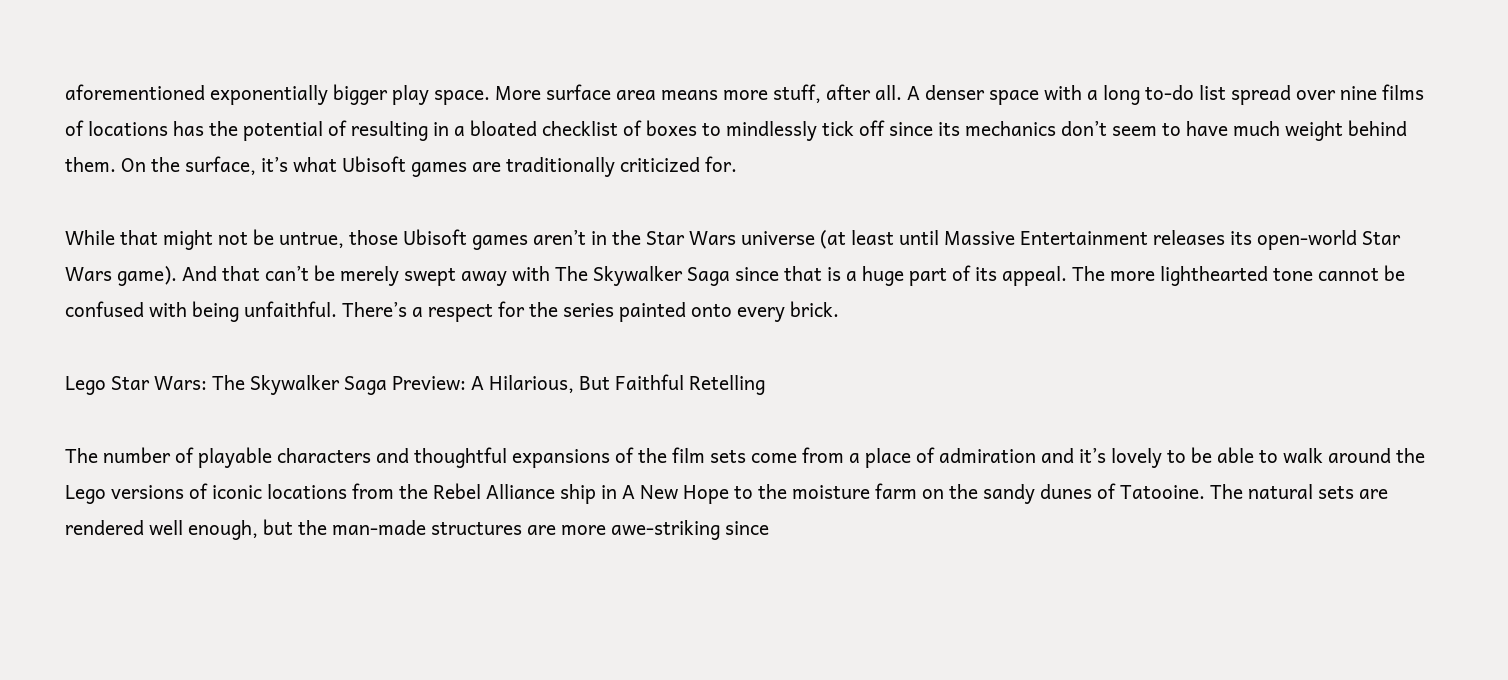aforementioned exponentially bigger play space. More surface area means more stuff, after all. A denser space with a long to-do list spread over nine films of locations has the potential of resulting in a bloated checklist of boxes to mindlessly tick off since its mechanics don’t seem to have much weight behind them. On the surface, it’s what Ubisoft games are traditionally criticized for.

While that might not be untrue, those Ubisoft games aren’t in the Star Wars universe (at least until Massive Entertainment releases its open-world Star Wars game). And that can’t be merely swept away with The Skywalker Saga since that is a huge part of its appeal. The more lighthearted tone cannot be confused with being unfaithful. There’s a respect for the series painted onto every brick.

Lego Star Wars: The Skywalker Saga Preview: A Hilarious, But Faithful Retelling

The number of playable characters and thoughtful expansions of the film sets come from a place of admiration and it’s lovely to be able to walk around the Lego versions of iconic locations from the Rebel Alliance ship in A New Hope to the moisture farm on the sandy dunes of Tatooine. The natural sets are rendered well enough, but the man-made structures are more awe-striking since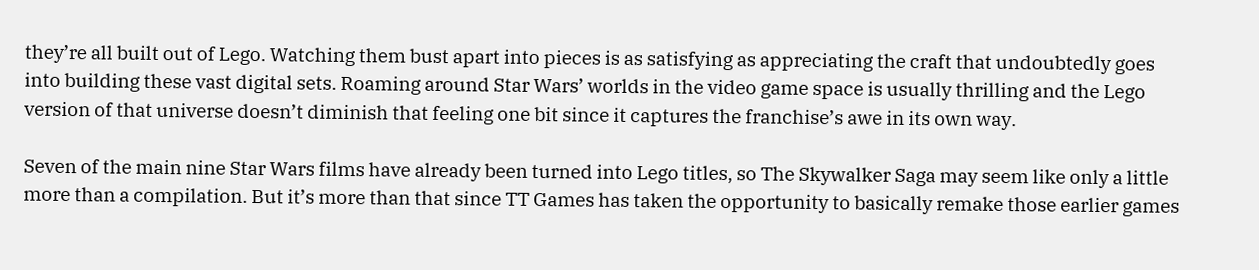they’re all built out of Lego. Watching them bust apart into pieces is as satisfying as appreciating the craft that undoubtedly goes into building these vast digital sets. Roaming around Star Wars’ worlds in the video game space is usually thrilling and the Lego version of that universe doesn’t diminish that feeling one bit since it captures the franchise’s awe in its own way.

Seven of the main nine Star Wars films have already been turned into Lego titles, so The Skywalker Saga may seem like only a little more than a compilation. But it’s more than that since TT Games has taken the opportunity to basically remake those earlier games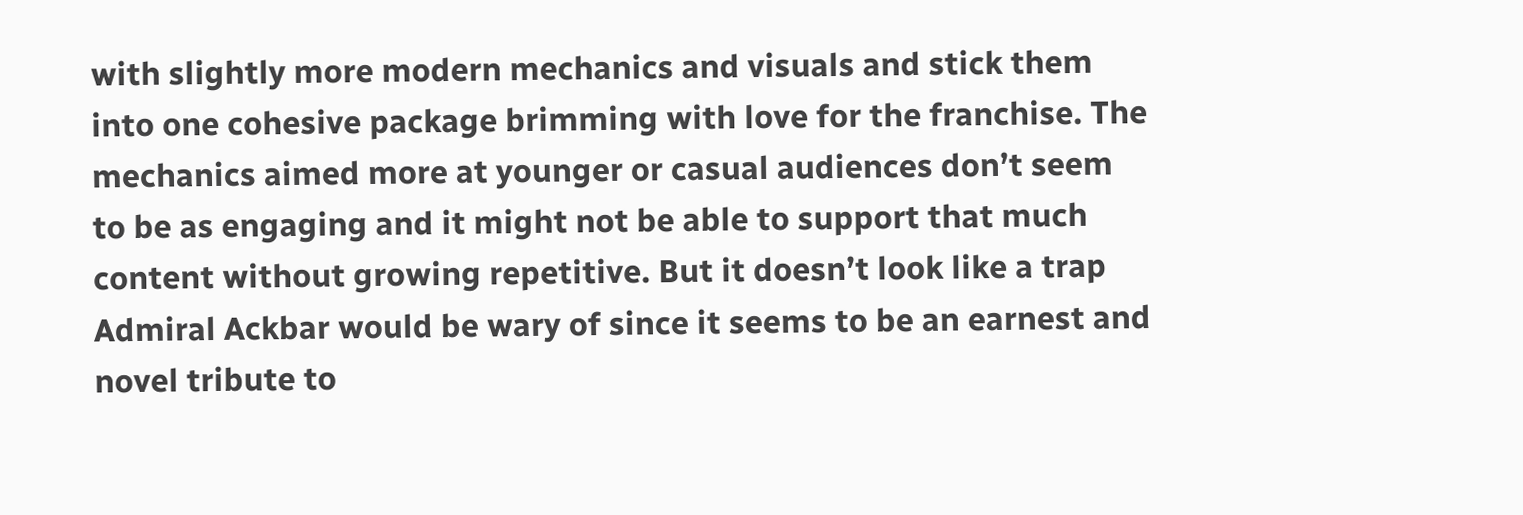with slightly more modern mechanics and visuals and stick them into one cohesive package brimming with love for the franchise. The mechanics aimed more at younger or casual audiences don’t seem to be as engaging and it might not be able to support that much content without growing repetitive. But it doesn’t look like a trap Admiral Ackbar would be wary of since it seems to be an earnest and novel tribute to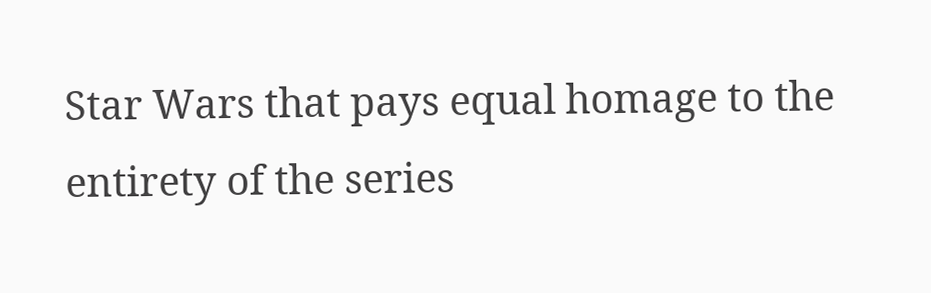Star Wars that pays equal homage to the entirety of the series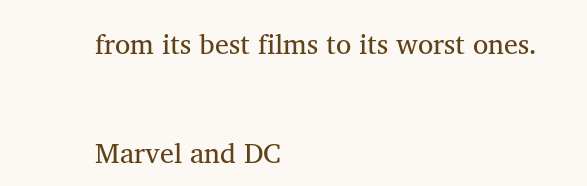from its best films to its worst ones.


Marvel and DC